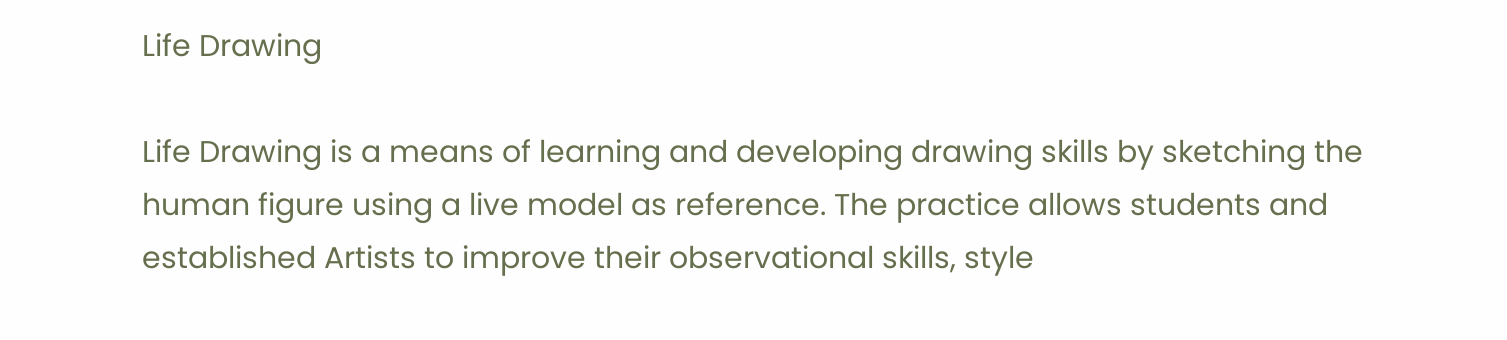Life Drawing

Life Drawing is a means of learning and developing drawing skills by sketching the human figure using a live model as reference. The practice allows students and established Artists to improve their observational skills, style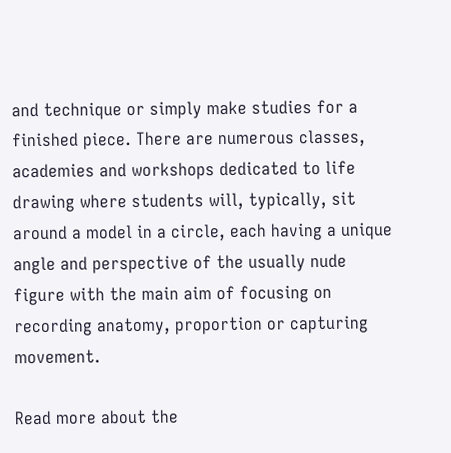and technique or simply make studies for a finished piece. There are numerous classes, academies and workshops dedicated to life drawing where students will, typically, sit around a model in a circle, each having a unique angle and perspective of the usually nude figure with the main aim of focusing on recording anatomy, proportion or capturing movement.

Read more about the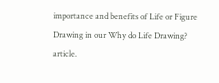importance and benefits of Life or Figure Drawing in our Why do Life Drawing? article.